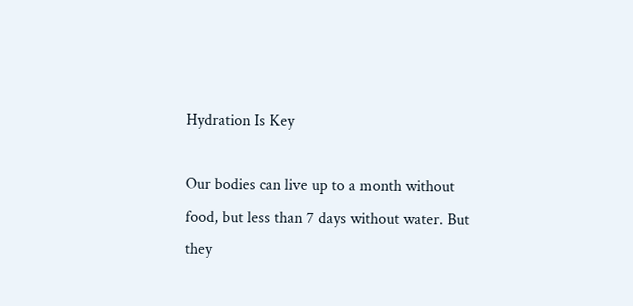Hydration Is Key

Our bodies can live up to a month without food, but less than 7 days without water. But they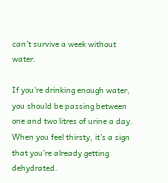can’t survive a week without water.

If you’re drinking enough water, you should be passing between one and two litres of urine a day. When you feel thirsty, it’s a sign that you’re already getting dehydrated.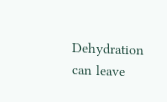Dehydration can leave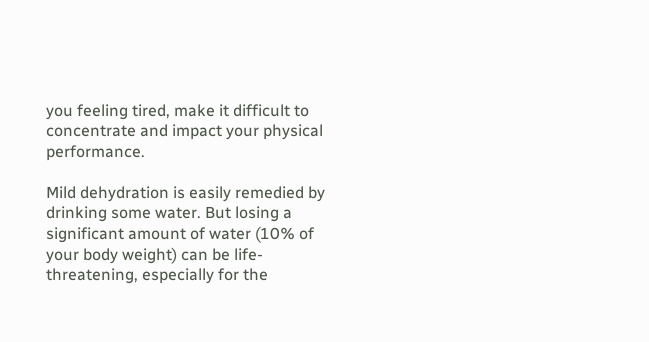you feeling tired, make it difficult to concentrate and impact your physical performance.

Mild dehydration is easily remedied by drinking some water. But losing a significant amount of water (10% of your body weight) can be life-threatening, especially for the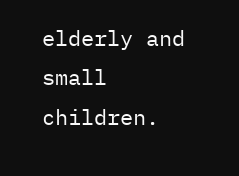elderly and small children.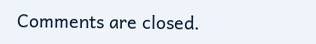Comments are closed.